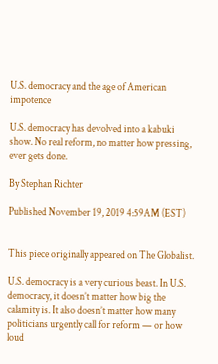U.S. democracy and the age of American impotence

U.S. democracy has devolved into a kabuki show. No real reform, no matter how pressing, ever gets done.

By Stephan Richter

Published November 19, 2019 4:59AM (EST)


This piece originally appeared on The Globalist.

U.S. democracy is a very curious beast. In U.S. democracy, it doesn’t matter how big the calamity is. It also doesn’t matter how many politicians urgently call for reform — or how loud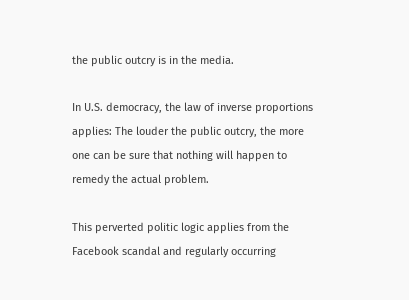the public outcry is in the media.

In U.S. democracy, the law of inverse proportions applies: The louder the public outcry, the more one can be sure that nothing will happen to remedy the actual problem.

This perverted politic logic applies from the Facebook scandal and regularly occurring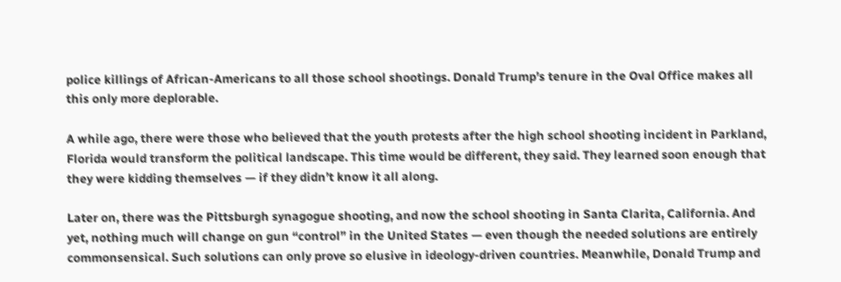police killings of African-Americans to all those school shootings. Donald Trump’s tenure in the Oval Office makes all this only more deplorable.

A while ago, there were those who believed that the youth protests after the high school shooting incident in Parkland, Florida would transform the political landscape. This time would be different, they said. They learned soon enough that they were kidding themselves — if they didn’t know it all along.

Later on, there was the Pittsburgh synagogue shooting, and now the school shooting in Santa Clarita, California. And yet, nothing much will change on gun “control” in the United States — even though the needed solutions are entirely commonsensical. Such solutions can only prove so elusive in ideology-driven countries. Meanwhile, Donald Trump and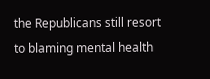the Republicans still resort to blaming mental health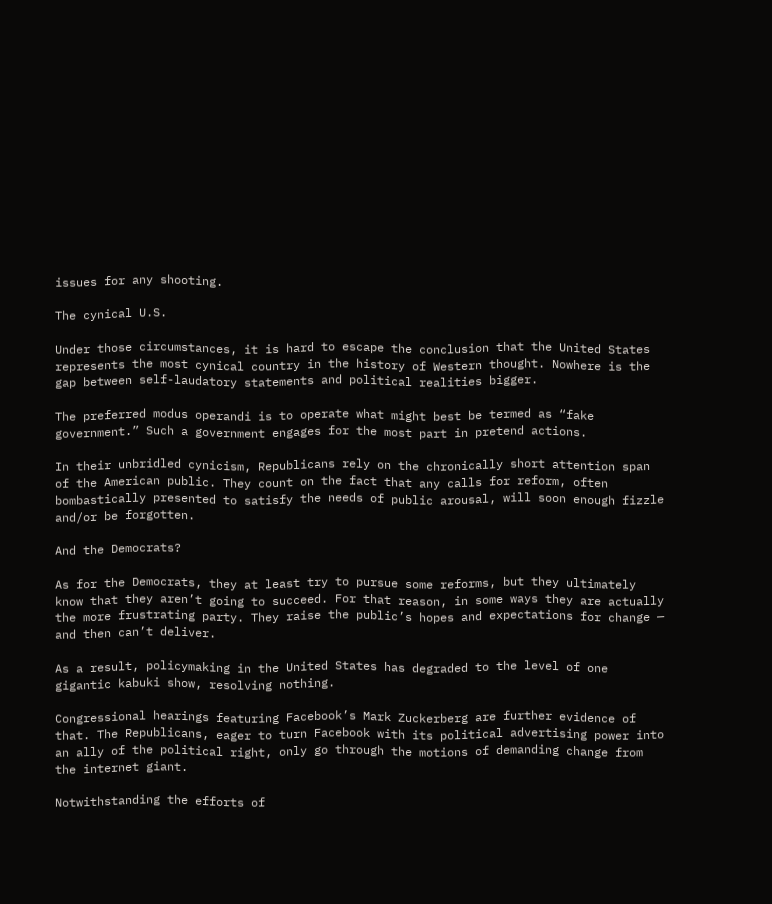issues for any shooting.

The cynical U.S.

Under those circumstances, it is hard to escape the conclusion that the United States represents the most cynical country in the history of Western thought. Nowhere is the gap between self-laudatory statements and political realities bigger.

The preferred modus operandi is to operate what might best be termed as “fake government.” Such a government engages for the most part in pretend actions.

In their unbridled cynicism, Republicans rely on the chronically short attention span of the American public. They count on the fact that any calls for reform, often bombastically presented to satisfy the needs of public arousal, will soon enough fizzle and/or be forgotten.

And the Democrats?

As for the Democrats, they at least try to pursue some reforms, but they ultimately know that they aren’t going to succeed. For that reason, in some ways they are actually the more frustrating party. They raise the public’s hopes and expectations for change — and then can’t deliver.

As a result, policymaking in the United States has degraded to the level of one gigantic kabuki show, resolving nothing.

Congressional hearings featuring Facebook’s Mark Zuckerberg are further evidence of that. The Republicans, eager to turn Facebook with its political advertising power into an ally of the political right, only go through the motions of demanding change from the internet giant.

Notwithstanding the efforts of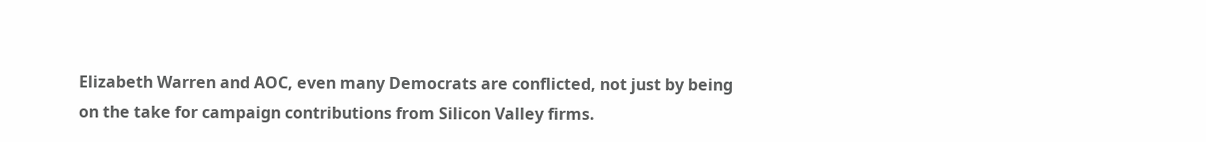Elizabeth Warren and AOC, even many Democrats are conflicted, not just by being on the take for campaign contributions from Silicon Valley firms.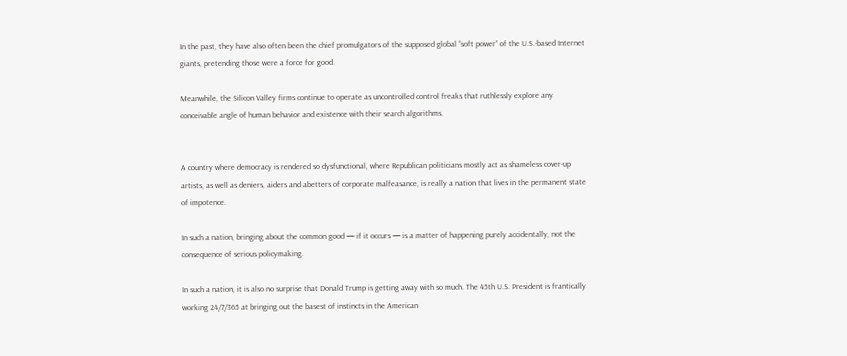In the past, they have also often been the chief promulgators of the supposed global “soft power” of the U.S.-based Internet giants, pretending those were a force for good.

Meanwhile, the Silicon Valley firms continue to operate as uncontrolled control freaks that ruthlessly explore any conceivable angle of human behavior and existence with their search algorithms.


A country where democracy is rendered so dysfunctional, where Republican politicians mostly act as shameless cover-up artists, as well as deniers, aiders and abetters of corporate malfeasance, is really a nation that lives in the permanent state of impotence.

In such a nation, bringing about the common good — if it occurs — is a matter of happening purely accidentally, not the consequence of serious policymaking.

In such a nation, it is also no surprise that Donald Trump is getting away with so much. The 45th U.S. President is frantically working 24/7/365 at bringing out the basest of instincts in the American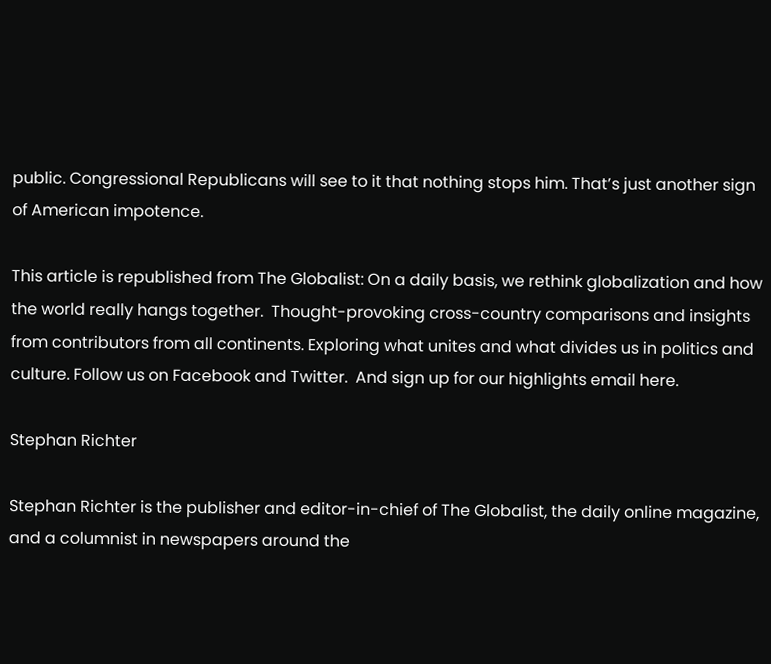public. Congressional Republicans will see to it that nothing stops him. That’s just another sign of American impotence.

This article is republished from The Globalist: On a daily basis, we rethink globalization and how the world really hangs together.  Thought-provoking cross-country comparisons and insights from contributors from all continents. Exploring what unites and what divides us in politics and culture. Follow us on Facebook and Twitter.  And sign up for our highlights email here.

Stephan Richter

Stephan Richter is the publisher and editor-in-chief of The Globalist, the daily online magazine, and a columnist in newspapers around the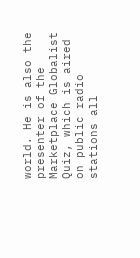world. He is also the presenter of the Marketplace Globalist Quiz, which is aired on public radio stations all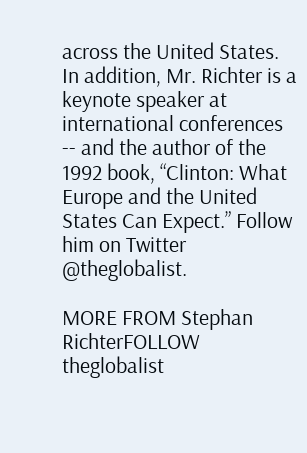across the United States. In addition, Mr. Richter is a keynote speaker at international conferences -- and the author of the 1992 book, “Clinton: What Europe and the United States Can Expect.” Follow him on Twitter @theglobalist.

MORE FROM Stephan RichterFOLLOW theglobalist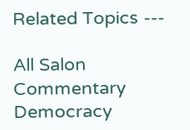Related Topics ---

All Salon Commentary Democracy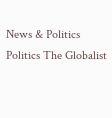News & Politics Politics The Globalist